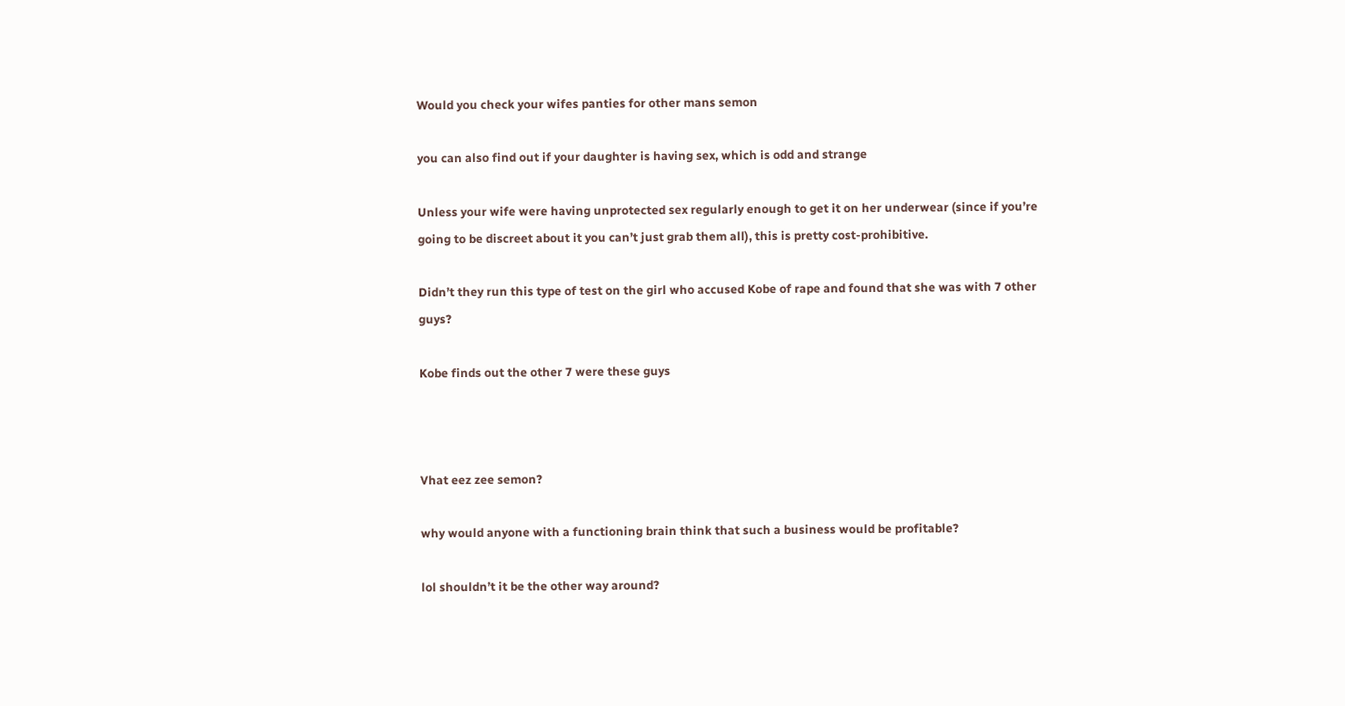Would you check your wifes panties for other mans semon

you can also find out if your daughter is having sex, which is odd and strange

Unless your wife were having unprotected sex regularly enough to get it on her underwear (since if you’re going to be discreet about it you can’t just grab them all), this is pretty cost-prohibitive.

Didn’t they run this type of test on the girl who accused Kobe of rape and found that she was with 7 other guys?

Kobe finds out the other 7 were these guys



Vhat eez zee semon?

why would anyone with a functioning brain think that such a business would be profitable?

lol shouldn’t it be the other way around?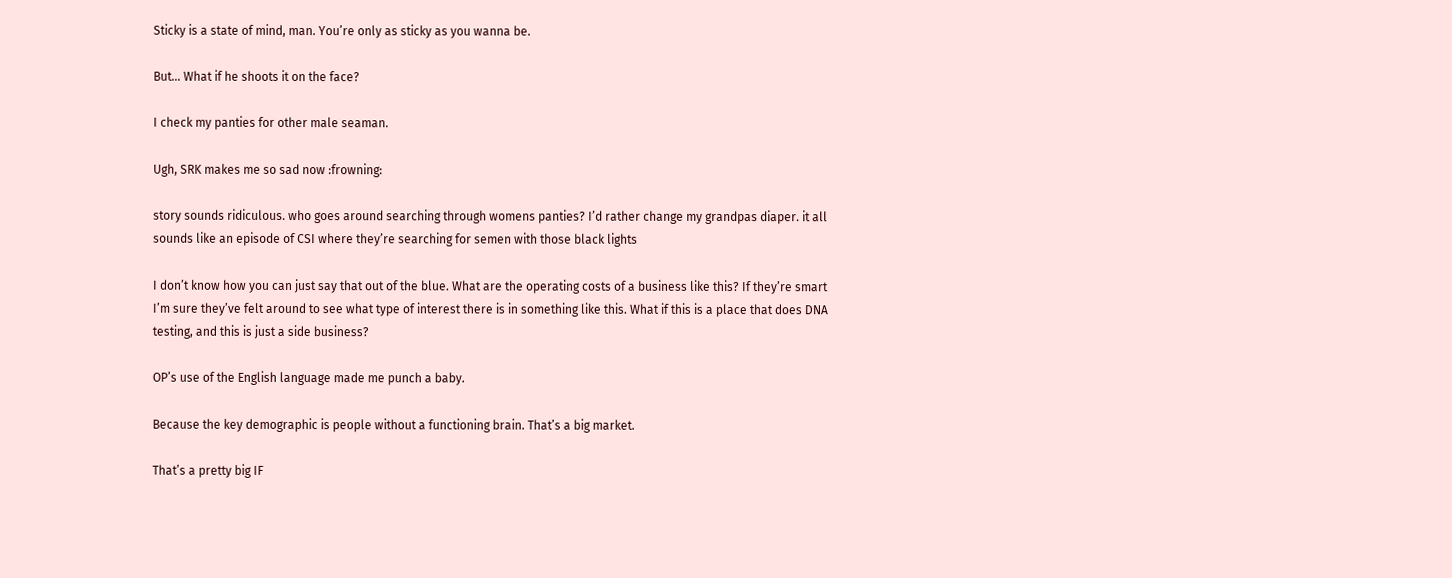Sticky is a state of mind, man. You’re only as sticky as you wanna be.

But… What if he shoots it on the face?

I check my panties for other male seaman.

Ugh, SRK makes me so sad now :frowning:

story sounds ridiculous. who goes around searching through womens panties? I’d rather change my grandpas diaper. it all sounds like an episode of CSI where they’re searching for semen with those black lights

I don’t know how you can just say that out of the blue. What are the operating costs of a business like this? If they’re smart I’m sure they’ve felt around to see what type of interest there is in something like this. What if this is a place that does DNA testing, and this is just a side business?

OP’s use of the English language made me punch a baby.

Because the key demographic is people without a functioning brain. That’s a big market.

That’s a pretty big IF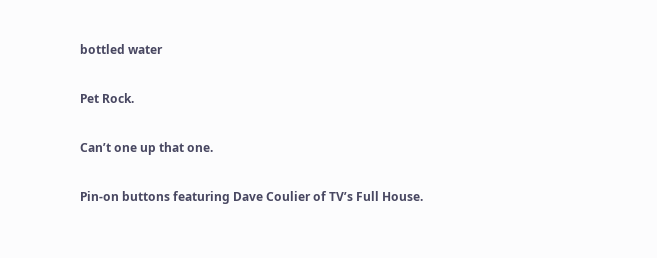bottled water

Pet Rock.

Can’t one up that one.

Pin-on buttons featuring Dave Coulier of TV’s Full House.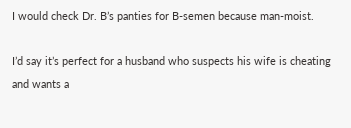I would check Dr. B’s panties for B-semen because man-moist.

I’d say it’s perfect for a husband who suspects his wife is cheating and wants a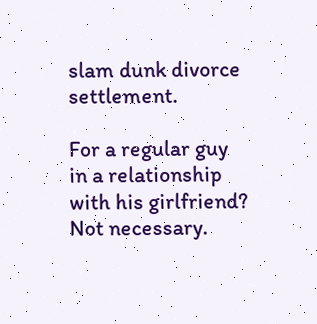slam dunk divorce settlement.

For a regular guy in a relationship with his girlfriend? Not necessary.